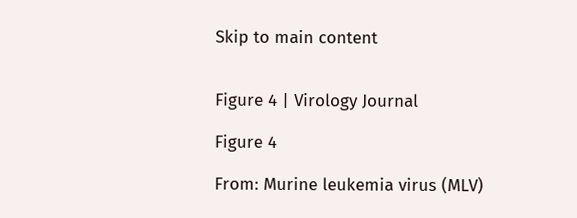Skip to main content


Figure 4 | Virology Journal

Figure 4

From: Murine leukemia virus (MLV)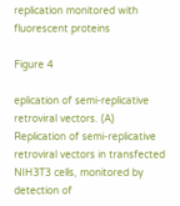replication monitored with fluorescent proteins

Figure 4

eplication of semi-replicative retroviral vectors. (A) Replication of semi-replicative retroviral vectors in transfected NIH3T3 cells, monitored by detection of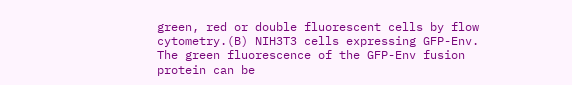green, red or double fluorescent cells by flow cytometry.(B) NIH3T3 cells expressing GFP-Env. The green fluorescence of the GFP-Env fusion protein can be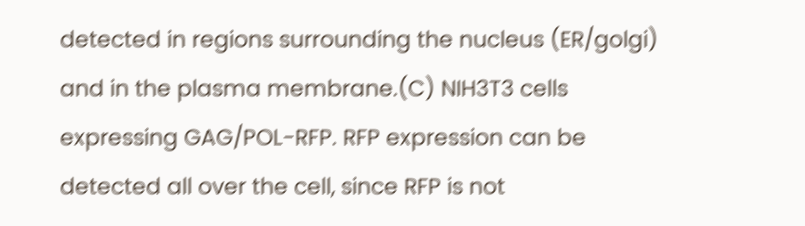detected in regions surrounding the nucleus (ER/golgi) and in the plasma membrane.(C) NIH3T3 cells expressing GAG/POL-RFP. RFP expression can be detected all over the cell, since RFP is not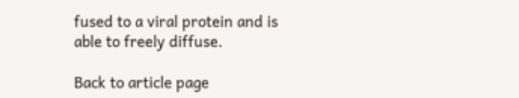fused to a viral protein and is able to freely diffuse.

Back to article page